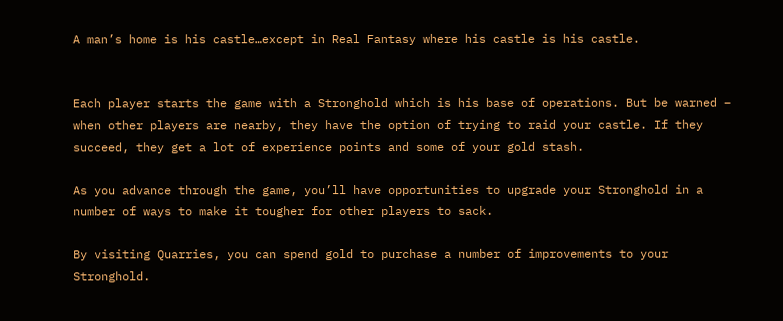A man’s home is his castle…except in Real Fantasy where his castle is his castle.


Each player starts the game with a Stronghold which is his base of operations. But be warned – when other players are nearby, they have the option of trying to raid your castle. If they succeed, they get a lot of experience points and some of your gold stash.

As you advance through the game, you’ll have opportunities to upgrade your Stronghold in a number of ways to make it tougher for other players to sack.

By visiting Quarries, you can spend gold to purchase a number of improvements to your Stronghold.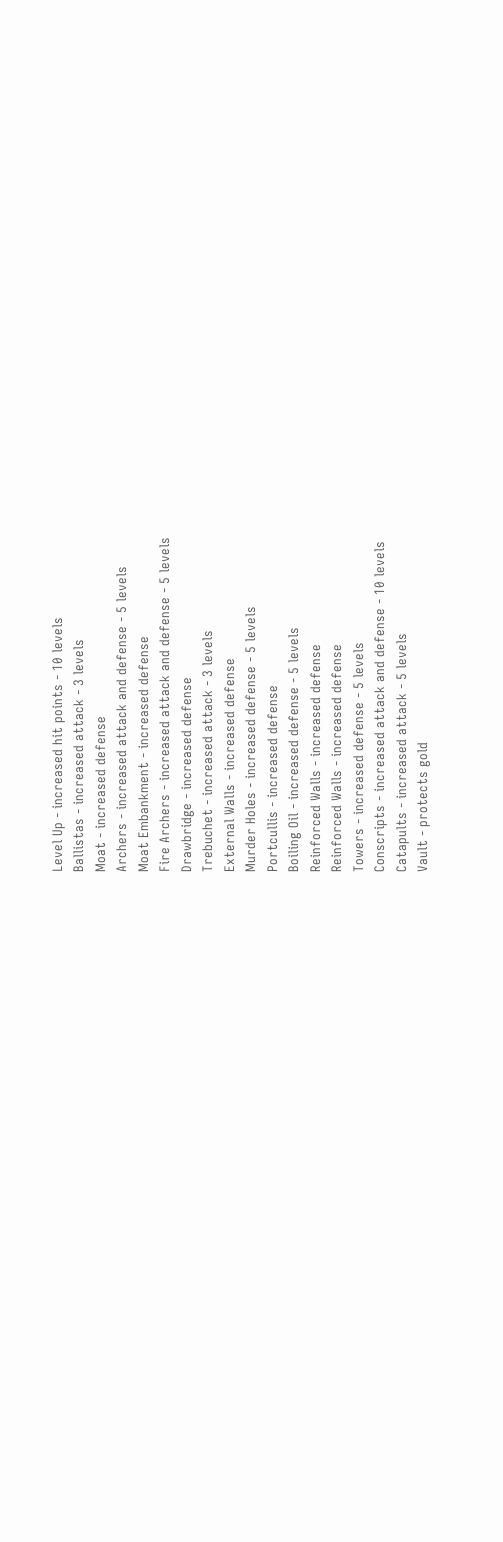Level Up - increased hit points - 10 levels
Ballistas - increased attack - 3 levels
Moat - increased defense
Archers - increased attack and defense - 5 levels
Moat Embankment - increased defense
Fire Archers - increased attack and defense - 5 levels
Drawbridge - increased defense
Trebuchet - increased attack - 3 levels
External Walls - increased defense
Murder Holes - increased defense - 5 levels
Portcullis - increased defense
Boiling Oil - increased defense - 5 levels
Reinforced Walls - increased defense
Reinforced Walls - increased defense
Towers - increased defense - 5 levels
Conscripts - increased attack and defense - 10 levels
Catapults - increased attack - 5 levels
Vault - protects gold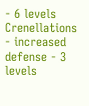- 6 levels
Crenellations - increased defense - 3 levels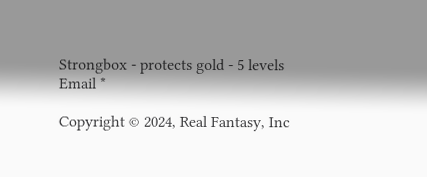Strongbox - protects gold - 5 levels
Email *

Copyright © 2024, Real Fantasy, Inc